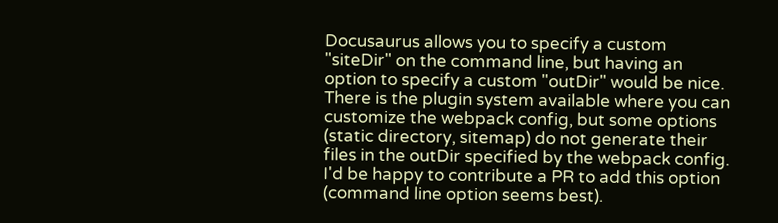Docusaurus allows you to specify a custom "siteDir" on the command line, but having an option to specify a custom "outDir" would be nice. There is the plugin system available where you can customize the webpack config, but some options (static directory, sitemap) do not generate their files in the outDir specified by the webpack config. I'd be happy to contribute a PR to add this option (command line option seems best).